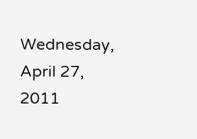Wednesday, April 27, 2011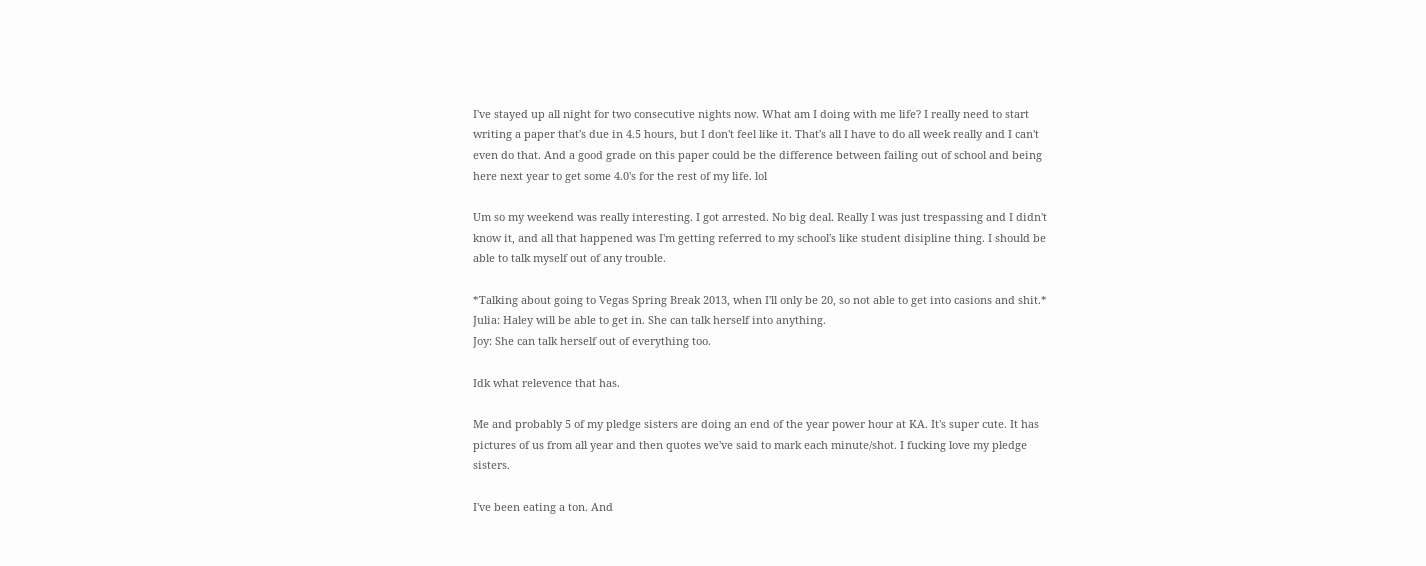I've stayed up all night for two consecutive nights now. What am I doing with me life? I really need to start writing a paper that's due in 4.5 hours, but I don't feel like it. That's all I have to do all week really and I can't even do that. And a good grade on this paper could be the difference between failing out of school and being here next year to get some 4.0's for the rest of my life. lol

Um so my weekend was really interesting. I got arrested. No big deal. Really I was just trespassing and I didn't know it, and all that happened was I'm getting referred to my school's like student disipline thing. I should be able to talk myself out of any trouble.

*Talking about going to Vegas Spring Break 2013, when I'll only be 20, so not able to get into casions and shit.*
Julia: Haley will be able to get in. She can talk herself into anything.
Joy: She can talk herself out of everything too.

Idk what relevence that has.

Me and probably 5 of my pledge sisters are doing an end of the year power hour at KA. It's super cute. It has pictures of us from all year and then quotes we've said to mark each minute/shot. I fucking love my pledge sisters.

I've been eating a ton. And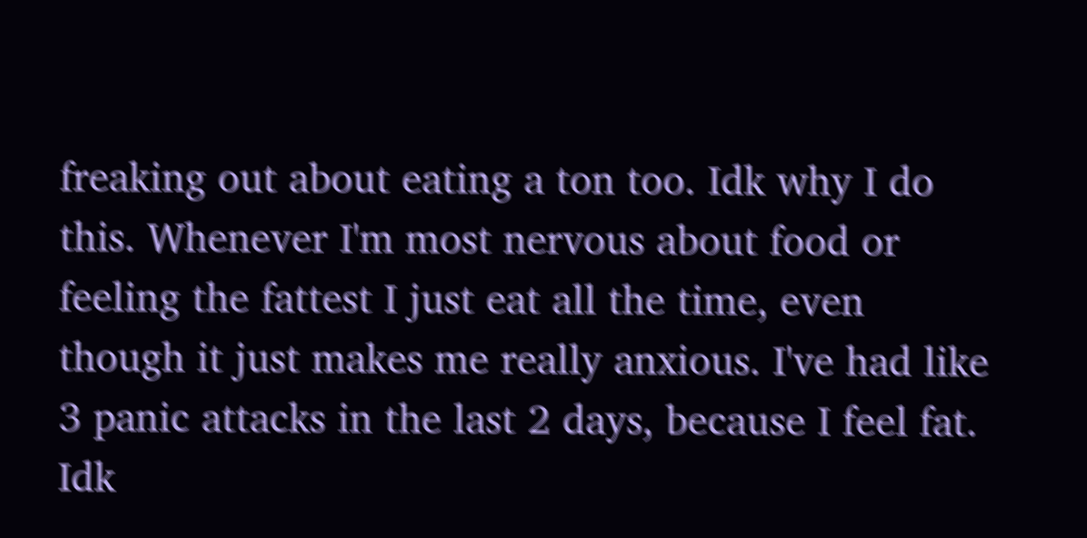freaking out about eating a ton too. Idk why I do this. Whenever I'm most nervous about food or feeling the fattest I just eat all the time, even though it just makes me really anxious. I've had like 3 panic attacks in the last 2 days, because I feel fat. Idk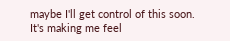maybe I'll get control of this soon. It's making me feel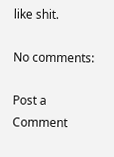like shit.

No comments:

Post a Comment